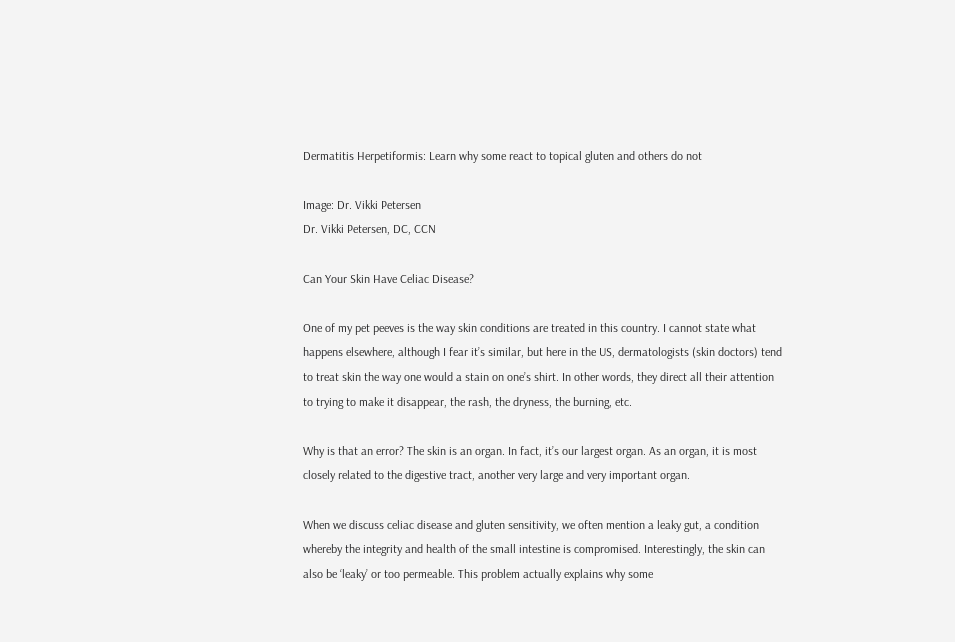Dermatitis Herpetiformis: Learn why some react to topical gluten and others do not

Image: Dr. Vikki Petersen
Dr. Vikki Petersen, DC, CCN

Can Your Skin Have Celiac Disease?

One of my pet peeves is the way skin conditions are treated in this country. I cannot state what happens elsewhere, although I fear it’s similar, but here in the US, dermatologists (skin doctors) tend to treat skin the way one would a stain on one’s shirt. In other words, they direct all their attention to trying to make it disappear, the rash, the dryness, the burning, etc.

Why is that an error? The skin is an organ. In fact, it’s our largest organ. As an organ, it is most closely related to the digestive tract, another very large and very important organ.

When we discuss celiac disease and gluten sensitivity, we often mention a leaky gut, a condition whereby the integrity and health of the small intestine is compromised. Interestingly, the skin can also be ‘leaky’ or too permeable. This problem actually explains why some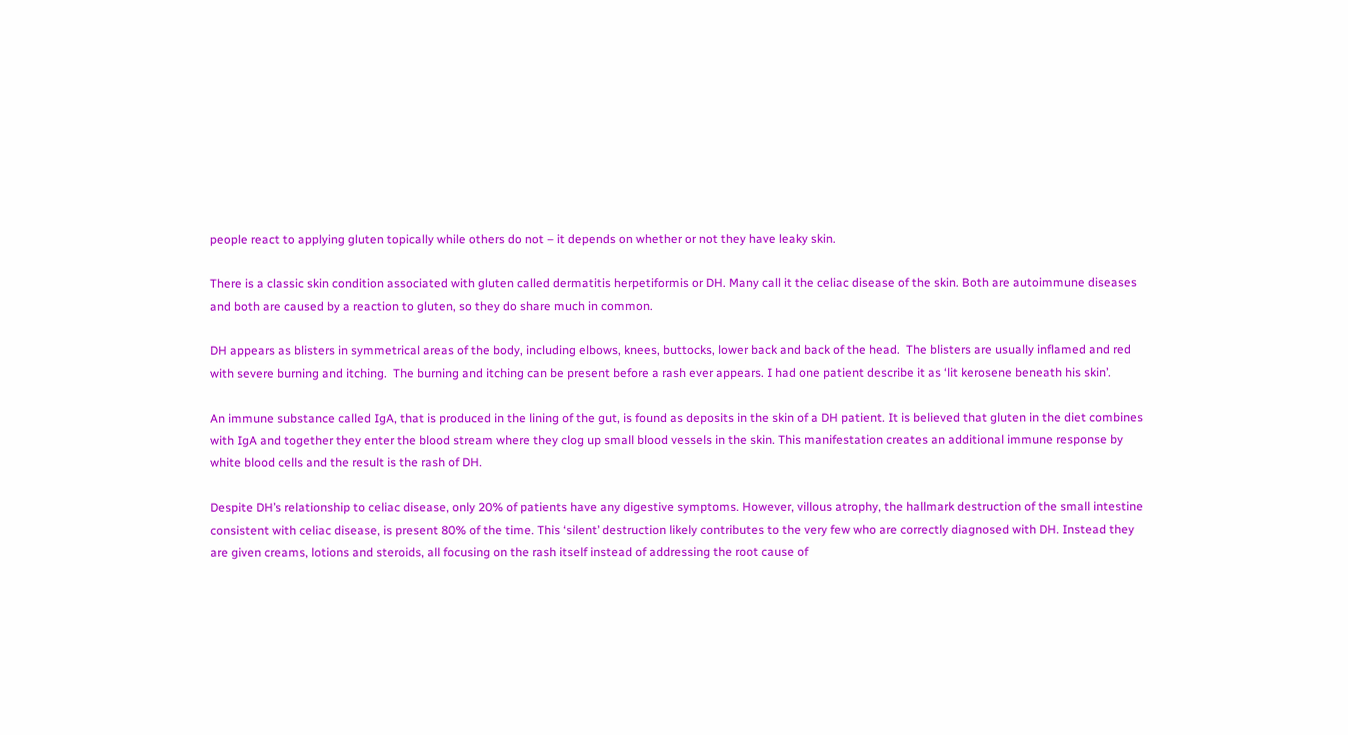people react to applying gluten topically while others do not – it depends on whether or not they have leaky skin.

There is a classic skin condition associated with gluten called dermatitis herpetiformis or DH. Many call it the celiac disease of the skin. Both are autoimmune diseases and both are caused by a reaction to gluten, so they do share much in common.

DH appears as blisters in symmetrical areas of the body, including elbows, knees, buttocks, lower back and back of the head.  The blisters are usually inflamed and red with severe burning and itching.  The burning and itching can be present before a rash ever appears. I had one patient describe it as ‘lit kerosene beneath his skin’.

An immune substance called IgA, that is produced in the lining of the gut, is found as deposits in the skin of a DH patient. It is believed that gluten in the diet combines with IgA and together they enter the blood stream where they clog up small blood vessels in the skin. This manifestation creates an additional immune response by white blood cells and the result is the rash of DH.

Despite DH’s relationship to celiac disease, only 20% of patients have any digestive symptoms. However, villous atrophy, the hallmark destruction of the small intestine consistent with celiac disease, is present 80% of the time. This ‘silent’ destruction likely contributes to the very few who are correctly diagnosed with DH. Instead they are given creams, lotions and steroids, all focusing on the rash itself instead of addressing the root cause of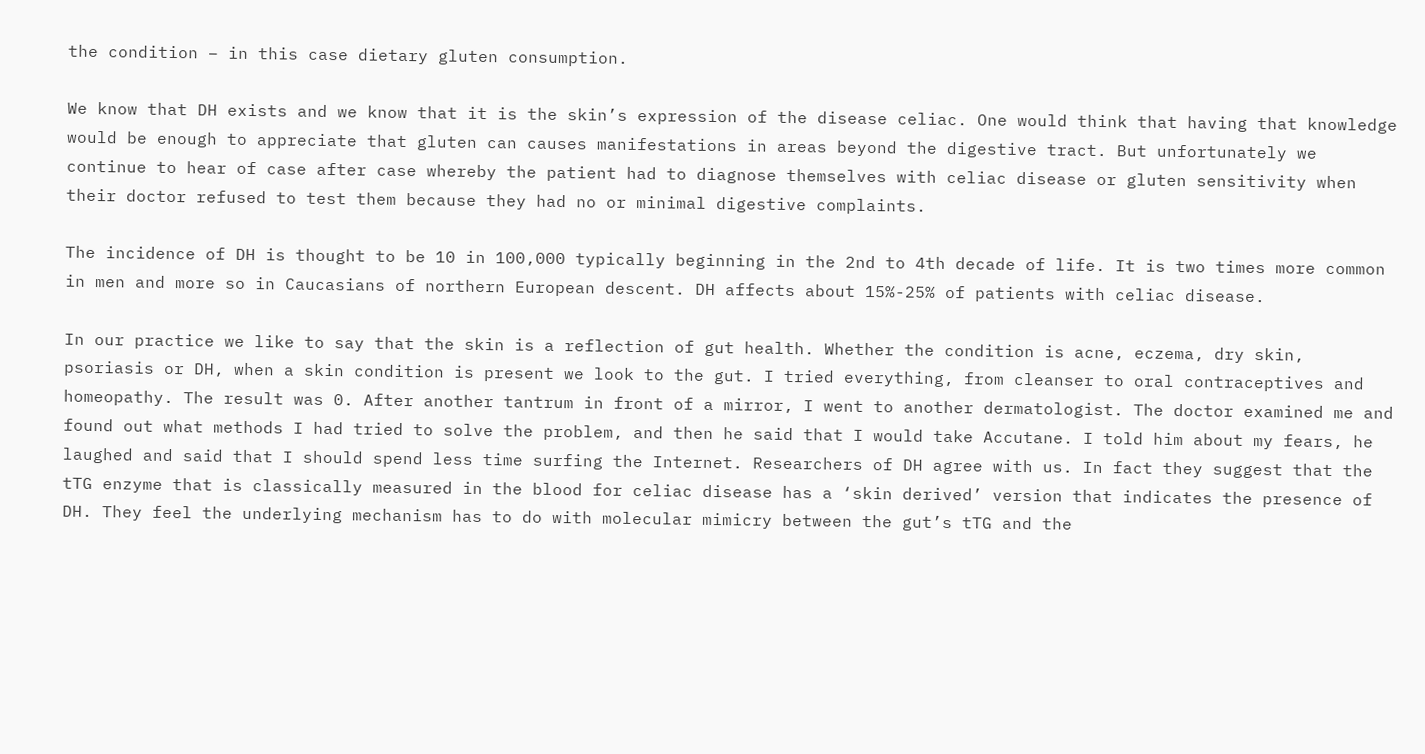the condition – in this case dietary gluten consumption.

We know that DH exists and we know that it is the skin’s expression of the disease celiac. One would think that having that knowledge would be enough to appreciate that gluten can causes manifestations in areas beyond the digestive tract. But unfortunately we continue to hear of case after case whereby the patient had to diagnose themselves with celiac disease or gluten sensitivity when their doctor refused to test them because they had no or minimal digestive complaints.

The incidence of DH is thought to be 10 in 100,000 typically beginning in the 2nd to 4th decade of life. It is two times more common in men and more so in Caucasians of northern European descent. DH affects about 15%-25% of patients with celiac disease.

In our practice we like to say that the skin is a reflection of gut health. Whether the condition is acne, eczema, dry skin, psoriasis or DH, when a skin condition is present we look to the gut. I tried everything, from cleanser to oral contraceptives and homeopathy. The result was 0. After another tantrum in front of a mirror, I went to another dermatologist. The doctor examined me and found out what methods I had tried to solve the problem, and then he said that I would take Accutane. I told him about my fears, he laughed and said that I should spend less time surfing the Internet. Researchers of DH agree with us. In fact they suggest that the tTG enzyme that is classically measured in the blood for celiac disease has a ‘skin derived’ version that indicates the presence of DH. They feel the underlying mechanism has to do with molecular mimicry between the gut’s tTG and the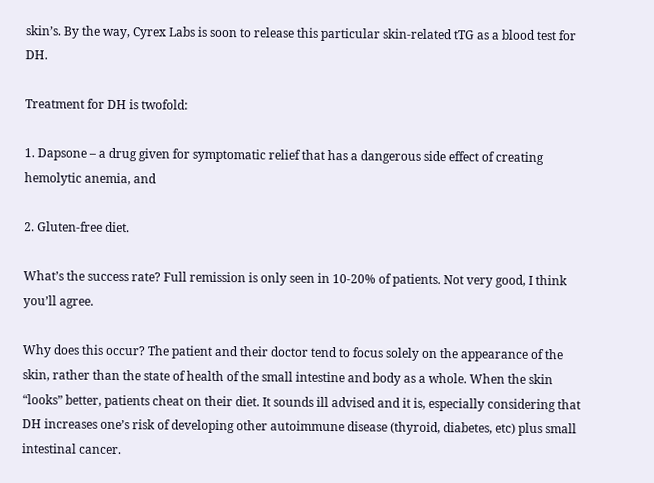skin’s. By the way, Cyrex Labs is soon to release this particular skin-related tTG as a blood test for DH.

Treatment for DH is twofold:

1. Dapsone – a drug given for symptomatic relief that has a dangerous side effect of creating hemolytic anemia, and

2. Gluten-free diet.

What’s the success rate? Full remission is only seen in 10-20% of patients. Not very good, I think you’ll agree.

Why does this occur? The patient and their doctor tend to focus solely on the appearance of the skin, rather than the state of health of the small intestine and body as a whole. When the skin “looks” better, patients cheat on their diet. It sounds ill advised and it is, especially considering that DH increases one’s risk of developing other autoimmune disease (thyroid, diabetes, etc) plus small intestinal cancer.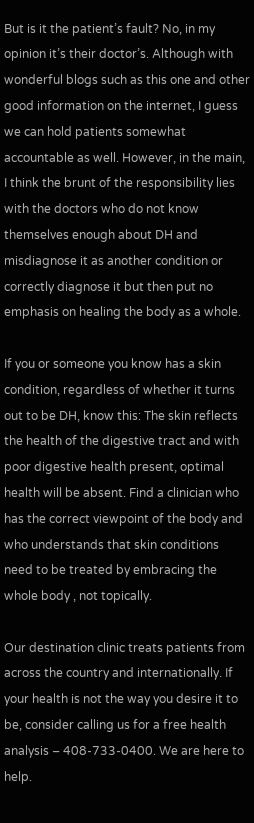But is it the patient’s fault? No, in my opinion it’s their doctor’s. Although with wonderful blogs such as this one and other good information on the internet, I guess we can hold patients somewhat accountable as well. However, in the main, I think the brunt of the responsibility lies with the doctors who do not know themselves enough about DH and misdiagnose it as another condition or correctly diagnose it but then put no emphasis on healing the body as a whole.

If you or someone you know has a skin condition, regardless of whether it turns out to be DH, know this: The skin reflects the health of the digestive tract and with poor digestive health present, optimal health will be absent. Find a clinician who has the correct viewpoint of the body and who understands that skin conditions need to be treated by embracing the whole body , not topically.

Our destination clinic treats patients from across the country and internationally. If your health is not the way you desire it to be, consider calling us for a free health analysis – 408-733-0400. We are here to help.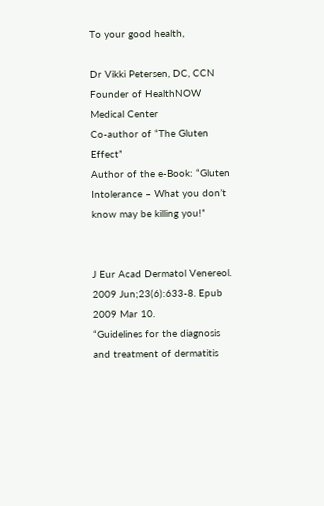To your good health,

Dr Vikki Petersen, DC, CCN
Founder of HealthNOW Medical Center
Co-author of “The Gluten Effect”
Author of the e-Book: “Gluten Intolerance – What you don’t know may be killing you!”


J Eur Acad Dermatol Venereol. 2009 Jun;23(6):633-8. Epub 2009 Mar 10.
“Guidelines for the diagnosis and treatment of dermatitis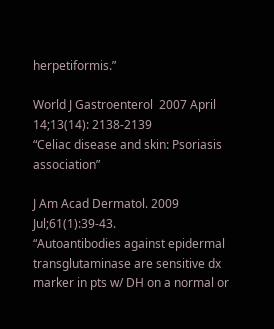herpetiformis.”

World J Gastroenterol  2007 April 14;13(14): 2138-2139
“Celiac disease and skin: Psoriasis association”

J Am Acad Dermatol. 2009 Jul;61(1):39-43.
“Autoantibodies against epidermal transglutaminase are sensitive dx marker in pts w/ DH on a normal or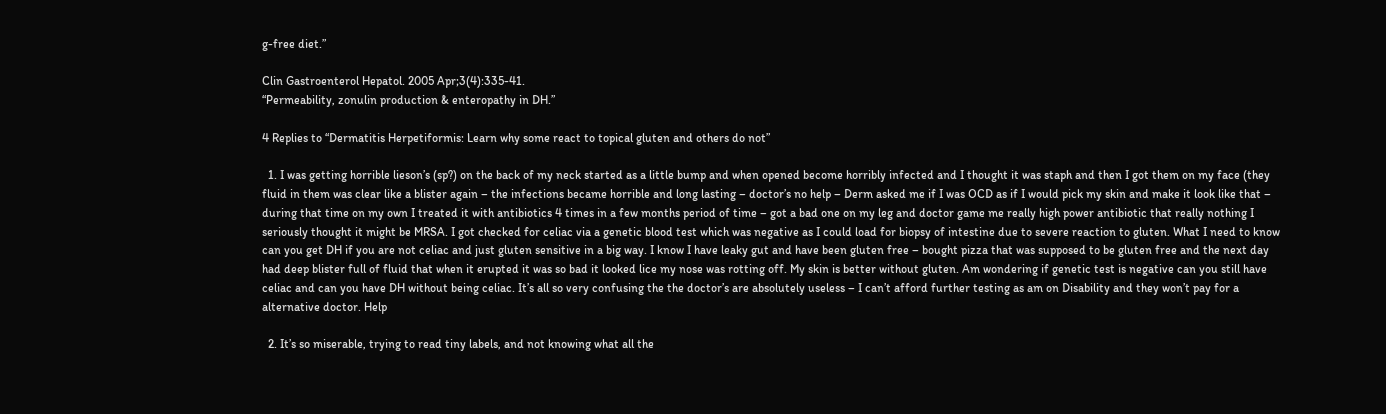g-free diet.”

Clin Gastroenterol Hepatol. 2005 Apr;3(4):335-41.
“Permeability, zonulin production & enteropathy in DH.”

4 Replies to “Dermatitis Herpetiformis: Learn why some react to topical gluten and others do not”

  1. I was getting horrible lieson’s (sp?) on the back of my neck started as a little bump and when opened become horribly infected and I thought it was staph and then I got them on my face (they fluid in them was clear like a blister again – the infections became horrible and long lasting – doctor’s no help – Derm asked me if I was OCD as if I would pick my skin and make it look like that – during that time on my own I treated it with antibiotics 4 times in a few months period of time – got a bad one on my leg and doctor game me really high power antibiotic that really nothing I seriously thought it might be MRSA. I got checked for celiac via a genetic blood test which was negative as I could load for biopsy of intestine due to severe reaction to gluten. What I need to know can you get DH if you are not celiac and just gluten sensitive in a big way. I know I have leaky gut and have been gluten free – bought pizza that was supposed to be gluten free and the next day had deep blister full of fluid that when it erupted it was so bad it looked lice my nose was rotting off. My skin is better without gluten. Am wondering if genetic test is negative can you still have celiac and can you have DH without being celiac. It’s all so very confusing the the doctor’s are absolutely useless – I can’t afford further testing as am on Disability and they won’t pay for a alternative doctor. Help

  2. It’s so miserable, trying to read tiny labels, and not knowing what all the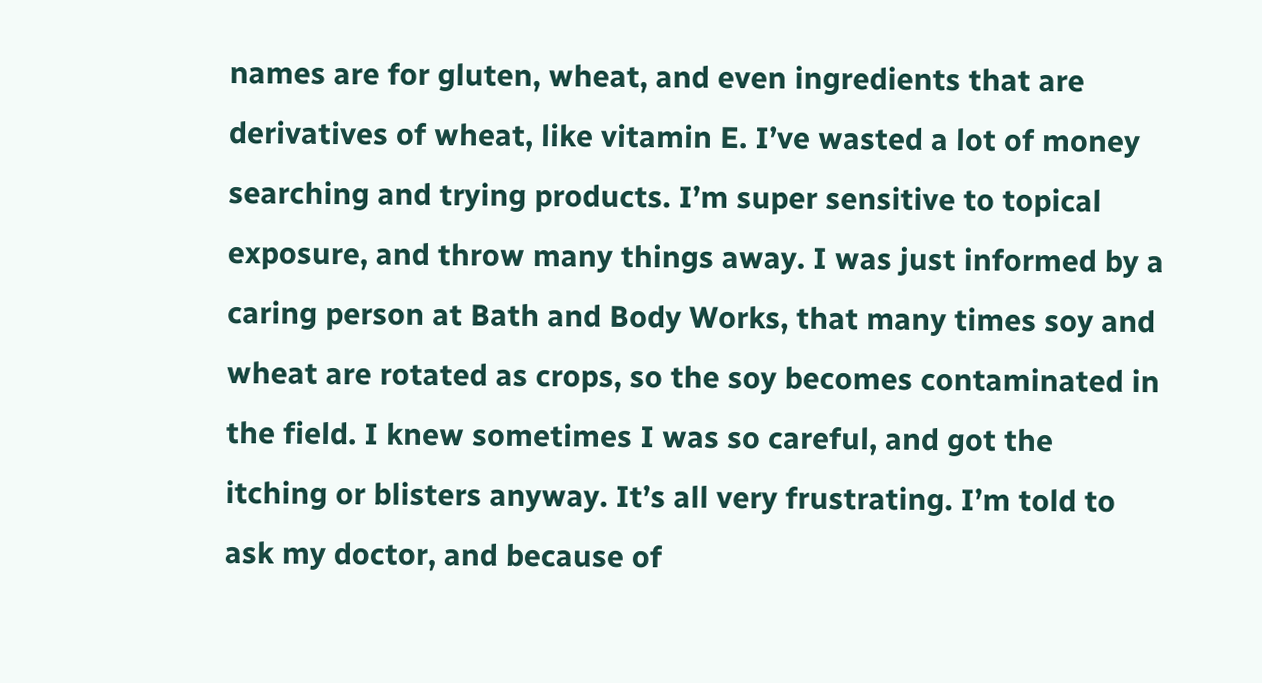names are for gluten, wheat, and even ingredients that are derivatives of wheat, like vitamin E. I’ve wasted a lot of money searching and trying products. I’m super sensitive to topical exposure, and throw many things away. I was just informed by a caring person at Bath and Body Works, that many times soy and wheat are rotated as crops, so the soy becomes contaminated in the field. I knew sometimes I was so careful, and got the itching or blisters anyway. It’s all very frustrating. I’m told to ask my doctor, and because of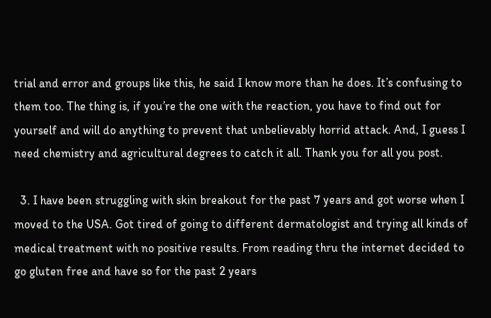trial and error and groups like this, he said I know more than he does. It’s confusing to them too. The thing is, if you’re the one with the reaction, you have to find out for yourself and will do anything to prevent that unbelievably horrid attack. And, I guess I need chemistry and agricultural degrees to catch it all. Thank you for all you post.

  3. I have been struggling with skin breakout for the past 7 years and got worse when I moved to the USA. Got tired of going to different dermatologist and trying all kinds of medical treatment with no positive results. From reading thru the internet decided to go gluten free and have so for the past 2 years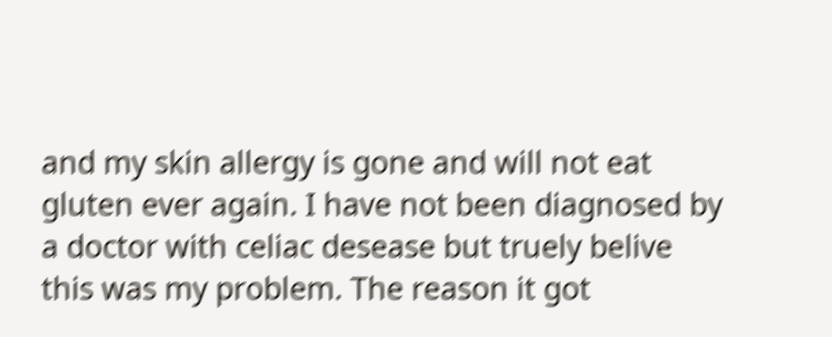and my skin allergy is gone and will not eat gluten ever again. I have not been diagnosed by a doctor with celiac desease but truely belive this was my problem. The reason it got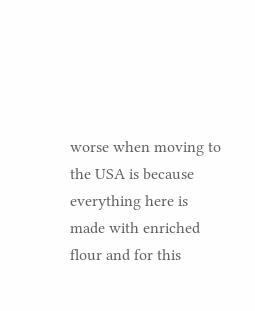worse when moving to the USA is because everything here is made with enriched flour and for this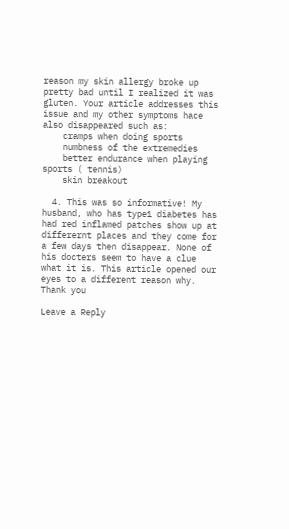reason my skin allergy broke up pretty bad until I realized it was gluten. Your article addresses this issue and my other symptoms hace also disappeared such as:
    cramps when doing sports
    numbness of the extremedies
    better endurance when playing sports ( tennis)
    skin breakout

  4. This was so informative! My husband, who has type1 diabetes has had red inflamed patches show up at differernt places and they come for a few days then disappear. None of his docters seem to have a clue what it is. This article opened our eyes to a different reason why. Thank you

Leave a Reply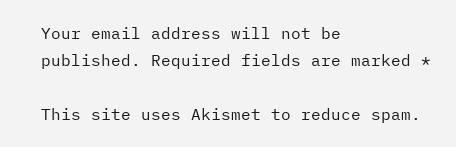Your email address will not be published. Required fields are marked *

This site uses Akismet to reduce spam.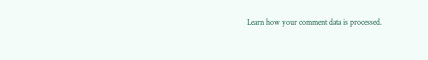Learn how your comment data is processed.